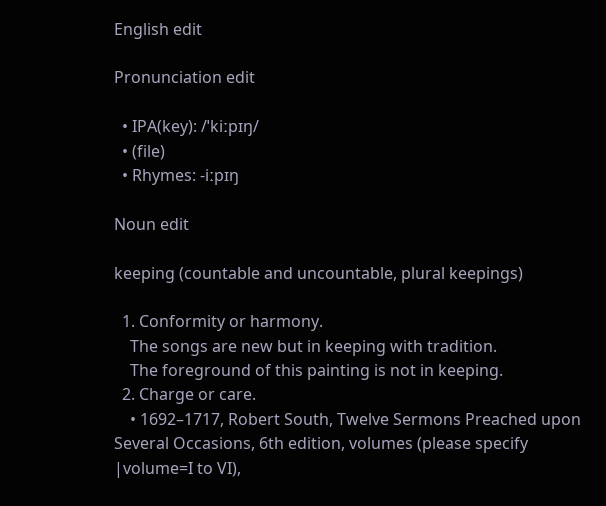English edit

Pronunciation edit

  • IPA(key): /ˈkiːpɪŋ/
  • (file)
  • Rhymes: -iːpɪŋ

Noun edit

keeping (countable and uncountable, plural keepings)

  1. Conformity or harmony.
    The songs are new but in keeping with tradition.
    The foreground of this painting is not in keeping.
  2. Charge or care.
    • 1692–1717, Robert South, Twelve Sermons Preached upon Several Occasions, 6th edition, volumes (please specify |volume=I to VI),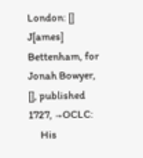London: [] J[ames] Bettenham, for Jonah Bowyer, [], published 1727, →OCLC:
      His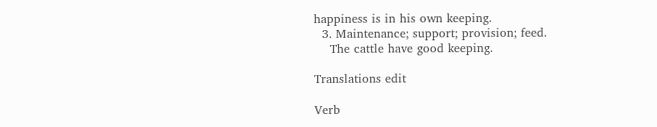happiness is in his own keeping.
  3. Maintenance; support; provision; feed.
    The cattle have good keeping.

Translations edit

Verb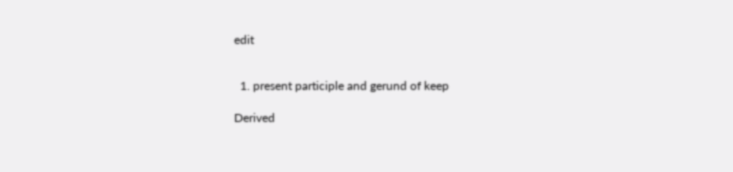edit


  1. present participle and gerund of keep

Derived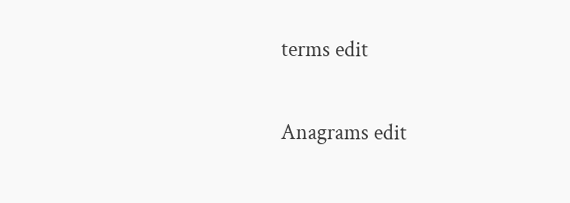terms edit

Anagrams edit